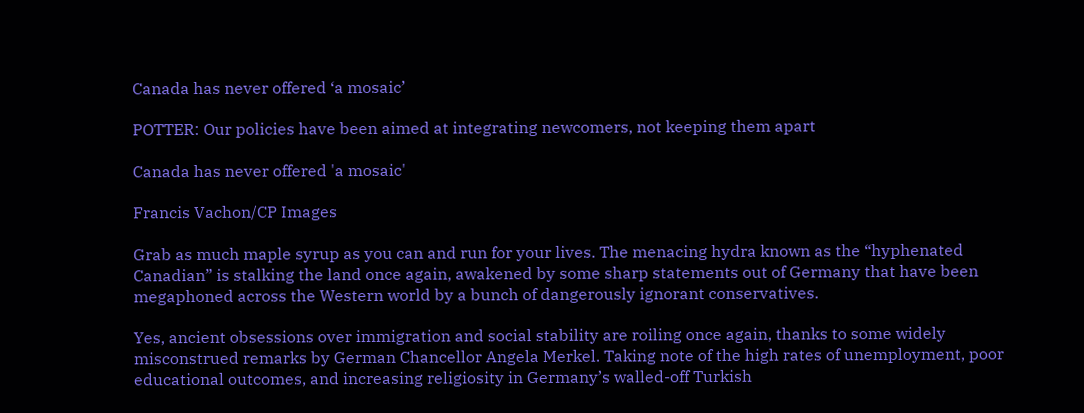Canada has never offered ‘a mosaic’

POTTER: Our policies have been aimed at integrating newcomers, not keeping them apart

Canada has never offered 'a mosaic'

Francis Vachon/CP Images

Grab as much maple syrup as you can and run for your lives. The menacing hydra known as the “hyphenated Canadian” is stalking the land once again, awakened by some sharp statements out of Germany that have been megaphoned across the Western world by a bunch of dangerously ignorant conservatives.

Yes, ancient obsessions over immigration and social stability are roiling once again, thanks to some widely misconstrued remarks by German Chancellor Angela Merkel. Taking note of the high rates of unemployment, poor educational outcomes, and increasing religiosity in Germany’s walled-off Turkish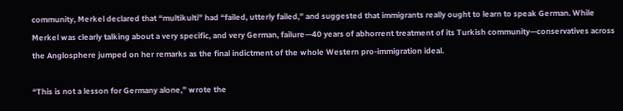community, Merkel declared that “multikulti” had “failed, utterly failed,” and suggested that immigrants really ought to learn to speak German. While Merkel was clearly talking about a very specific, and very German, failure—40 years of abhorrent treatment of its Turkish community—conservatives across the Anglosphere jumped on her remarks as the final indictment of the whole Western pro-immigration ideal.

“This is not a lesson for Germany alone,” wrote the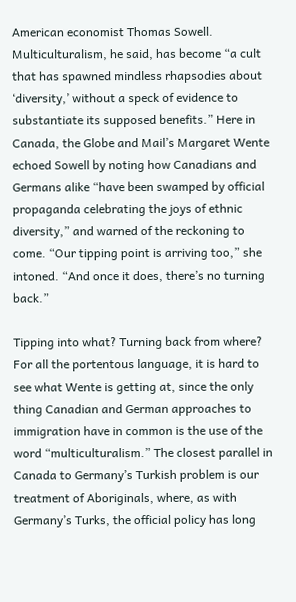American economist Thomas Sowell. Multiculturalism, he said, has become “a cult that has spawned mindless rhapsodies about ‘diversity,’ without a speck of evidence to substantiate its supposed benefits.” Here in Canada, the Globe and Mail’s Margaret Wente echoed Sowell by noting how Canadians and Germans alike “have been swamped by official propaganda celebrating the joys of ethnic diversity,” and warned of the reckoning to come. “Our tipping point is arriving too,” she intoned. “And once it does, there’s no turning back.”

Tipping into what? Turning back from where? For all the portentous language, it is hard to see what Wente is getting at, since the only thing Canadian and German approaches to immigration have in common is the use of the word “multiculturalism.” The closest parallel in Canada to Germany’s Turkish problem is our treatment of Aboriginals, where, as with Germany’s Turks, the official policy has long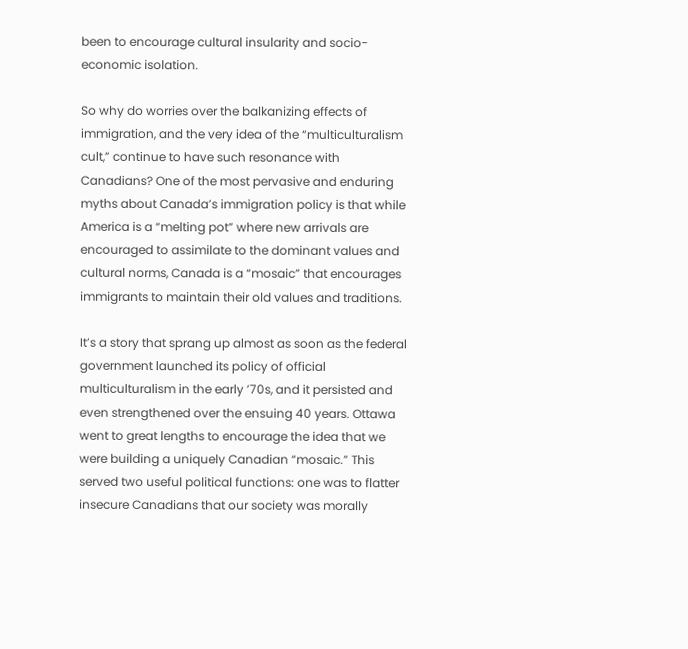been to encourage cultural insularity and socio-economic isolation.

So why do worries over the balkanizing effects of immigration, and the very idea of the “multiculturalism cult,” continue to have such resonance with Canadians? One of the most pervasive and enduring myths about Canada’s immigration policy is that while America is a “melting pot” where new arrivals are encouraged to assimilate to the dominant values and cultural norms, Canada is a “mosaic” that encourages immigrants to maintain their old values and traditions.

It’s a story that sprang up almost as soon as the federal government launched its policy of official multiculturalism in the early ’70s, and it persisted and even strengthened over the ensuing 40 years. Ottawa went to great lengths to encourage the idea that we were building a uniquely Canadian “mosaic.” This served two useful political functions: one was to flatter insecure Canadians that our society was morally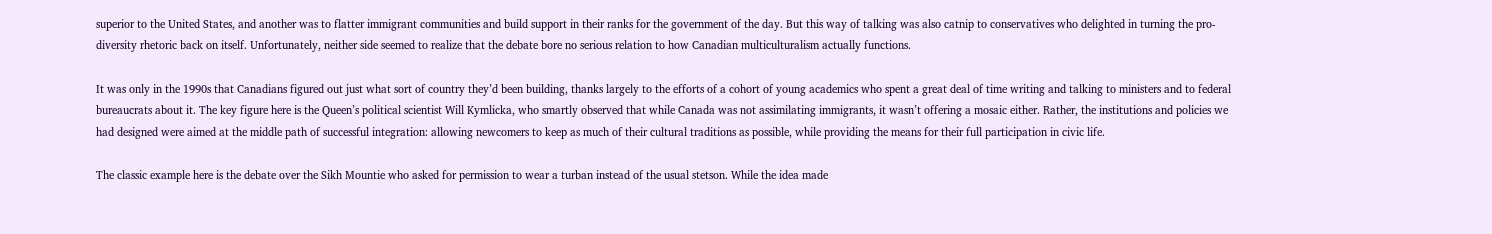superior to the United States, and another was to flatter immigrant communities and build support in their ranks for the government of the day. But this way of talking was also catnip to conservatives who delighted in turning the pro-diversity rhetoric back on itself. Unfortunately, neither side seemed to realize that the debate bore no serious relation to how Canadian multiculturalism actually functions.

It was only in the 1990s that Canadians figured out just what sort of country they’d been building, thanks largely to the efforts of a cohort of young academics who spent a great deal of time writing and talking to ministers and to federal bureaucrats about it. The key figure here is the Queen’s political scientist Will Kymlicka, who smartly observed that while Canada was not assimilating immigrants, it wasn’t offering a mosaic either. Rather, the institutions and policies we had designed were aimed at the middle path of successful integration: allowing newcomers to keep as much of their cultural traditions as possible, while providing the means for their full participation in civic life.

The classic example here is the debate over the Sikh Mountie who asked for permission to wear a turban instead of the usual stetson. While the idea made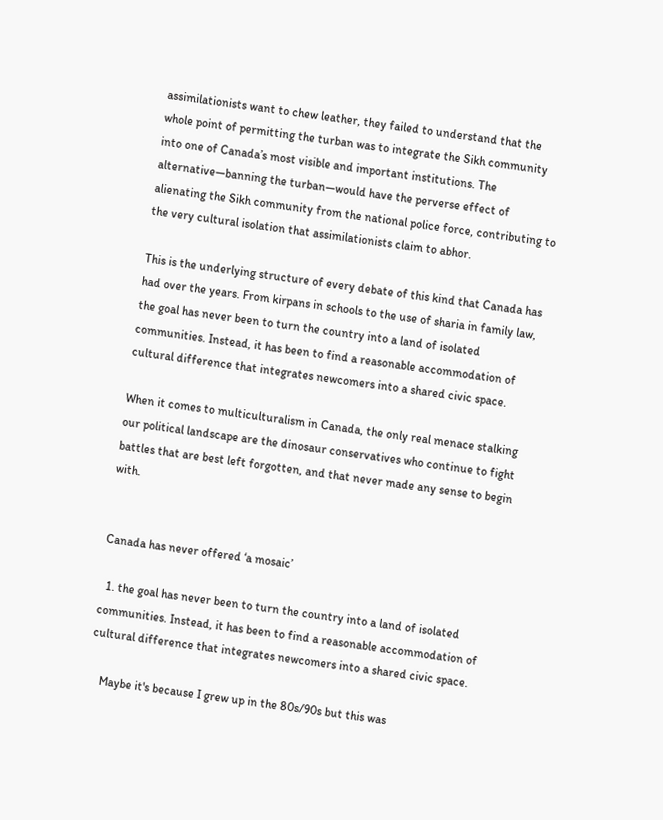assimilationists want to chew leather, they failed to understand that the whole point of permitting the turban was to integrate the Sikh community into one of Canada’s most visible and important institutions. The alternative—banning the turban—would have the perverse effect of alienating the Sikh community from the national police force, contributing to the very cultural isolation that assimilationists claim to abhor.

This is the underlying structure of every debate of this kind that Canada has had over the years. From kirpans in schools to the use of sharia in family law, the goal has never been to turn the country into a land of isolated communities. Instead, it has been to find a reasonable accommodation of cultural difference that integrates newcomers into a shared civic space.

When it comes to multiculturalism in Canada, the only real menace stalking our political landscape are the dinosaur conservatives who continue to fight battles that are best left forgotten, and that never made any sense to begin with.


Canada has never offered ‘a mosaic’

  1. the goal has never been to turn the country into a land of isolated communities. Instead, it has been to find a reasonable accommodation of cultural difference that integrates newcomers into a shared civic space.

    Maybe it's because I grew up in the 80s/90s but this was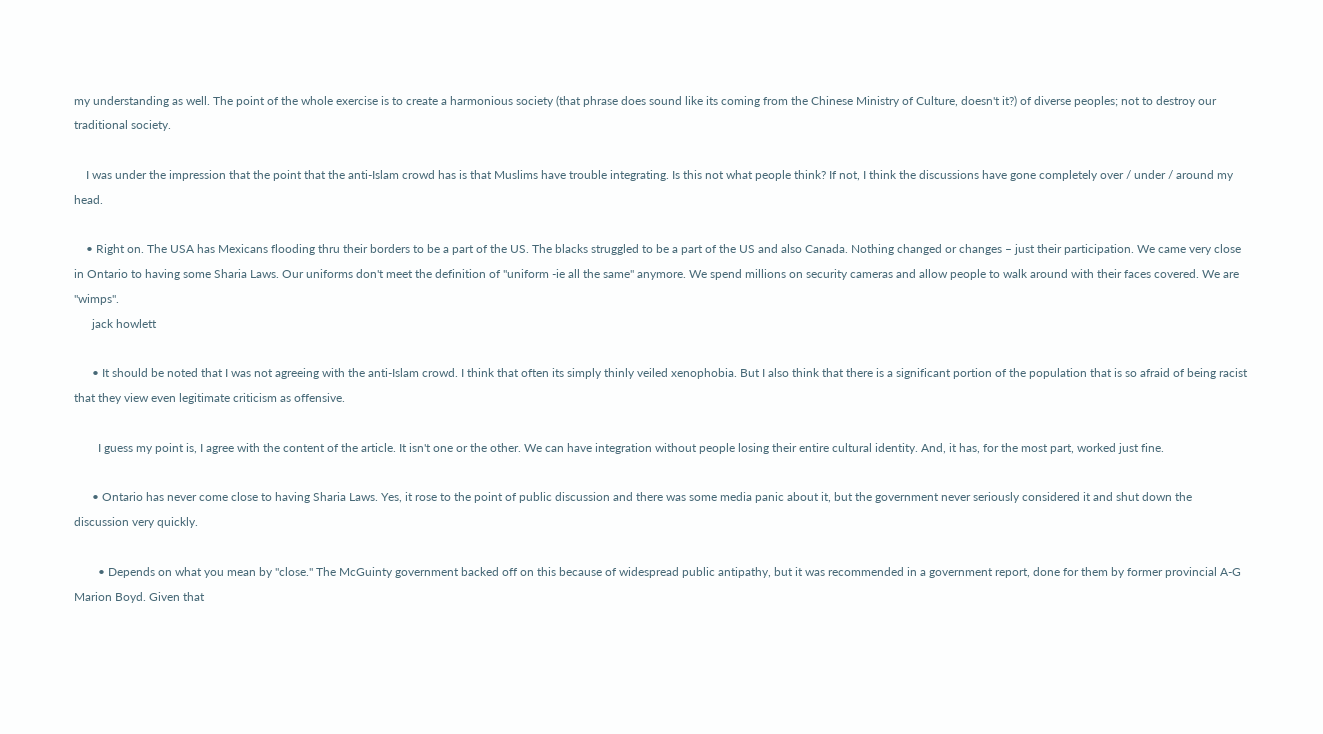my understanding as well. The point of the whole exercise is to create a harmonious society (that phrase does sound like its coming from the Chinese Ministry of Culture, doesn't it?) of diverse peoples; not to destroy our traditional society.

    I was under the impression that the point that the anti-Islam crowd has is that Muslims have trouble integrating. Is this not what people think? If not, I think the discussions have gone completely over / under / around my head.

    • Right on. The USA has Mexicans flooding thru their borders to be a part of the US. The blacks struggled to be a part of the US and also Canada. Nothing changed or changes – just their participation. We came very close in Ontario to having some Sharia Laws. Our uniforms don't meet the definition of "uniform -ie all the same" anymore. We spend millions on security cameras and allow people to walk around with their faces covered. We are "wimps".
      jack howlett

      • It should be noted that I was not agreeing with the anti-Islam crowd. I think that often its simply thinly veiled xenophobia. But I also think that there is a significant portion of the population that is so afraid of being racist that they view even legitimate criticism as offensive.

        I guess my point is, I agree with the content of the article. It isn't one or the other. We can have integration without people losing their entire cultural identity. And, it has, for the most part, worked just fine.

      • Ontario has never come close to having Sharia Laws. Yes, it rose to the point of public discussion and there was some media panic about it, but the government never seriously considered it and shut down the discussion very quickly.

        • Depends on what you mean by "close." The McGuinty government backed off on this because of widespread public antipathy, but it was recommended in a government report, done for them by former provincial A-G Marion Boyd. Given that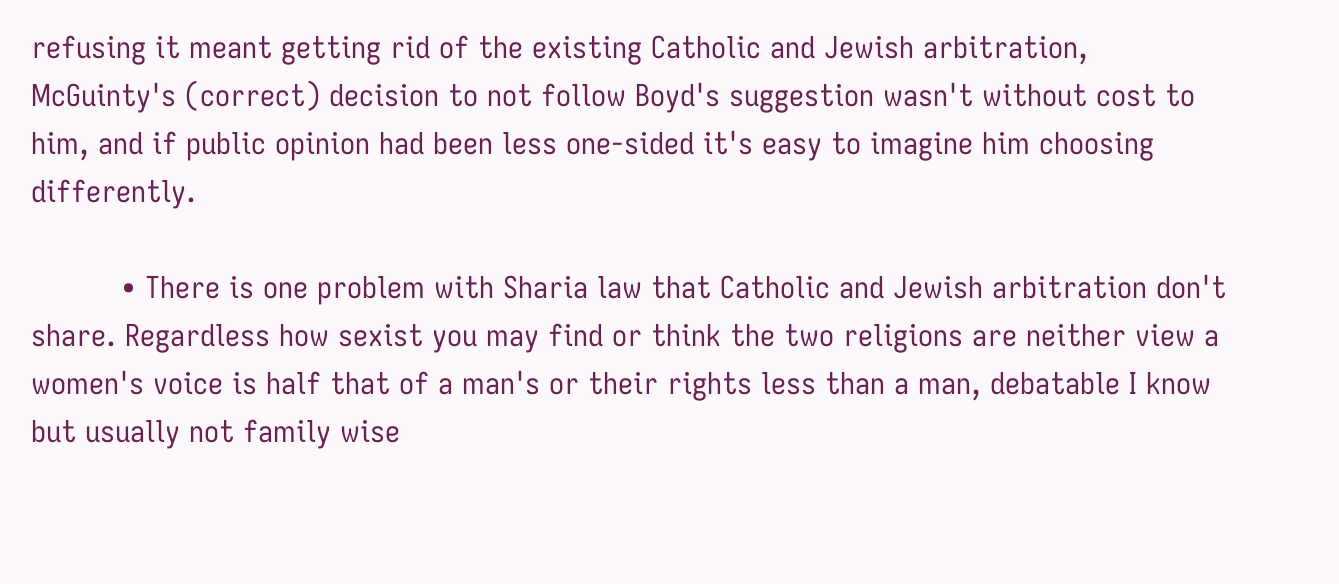refusing it meant getting rid of the existing Catholic and Jewish arbitration, McGuinty's (correct) decision to not follow Boyd's suggestion wasn't without cost to him, and if public opinion had been less one-sided it's easy to imagine him choosing differently.

          • There is one problem with Sharia law that Catholic and Jewish arbitration don't share. Regardless how sexist you may find or think the two religions are neither view a women's voice is half that of a man's or their rights less than a man, debatable I know but usually not family wise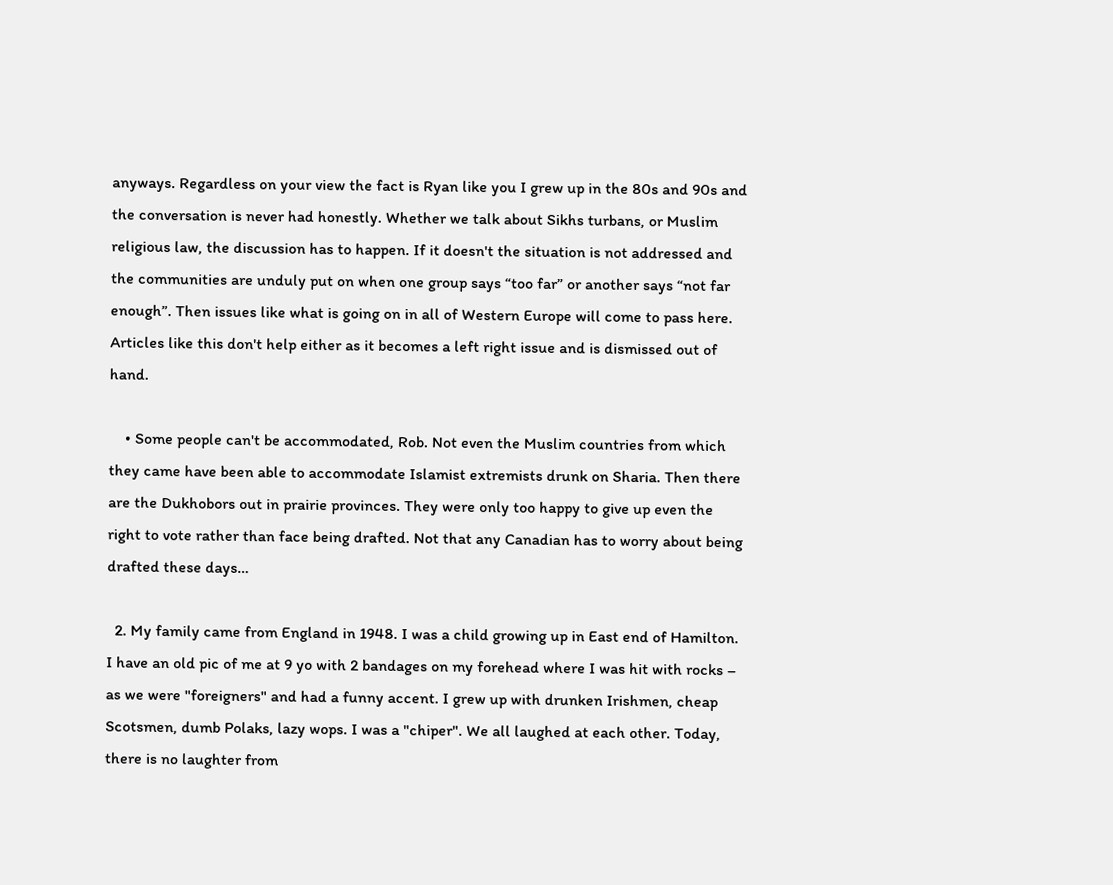anyways. Regardless on your view the fact is Ryan like you I grew up in the 80s and 90s and the conversation is never had honestly. Whether we talk about Sikhs turbans, or Muslim religious law, the discussion has to happen. If it doesn't the situation is not addressed and the communities are unduly put on when one group says “too far” or another says “not far enough”. Then issues like what is going on in all of Western Europe will come to pass here. Articles like this don't help either as it becomes a left right issue and is dismissed out of hand.

    • Some people can't be accommodated, Rob. Not even the Muslim countries from which they came have been able to accommodate Islamist extremists drunk on Sharia. Then there are the Dukhobors out in prairie provinces. They were only too happy to give up even the right to vote rather than face being drafted. Not that any Canadian has to worry about being drafted these days…

  2. My family came from England in 1948. I was a child growing up in East end of Hamilton. I have an old pic of me at 9 yo with 2 bandages on my forehead where I was hit with rocks – as we were "foreigners" and had a funny accent. I grew up with drunken Irishmen, cheap Scotsmen, dumb Polaks, lazy wops. I was a "chiper". We all laughed at each other. Today, there is no laughter from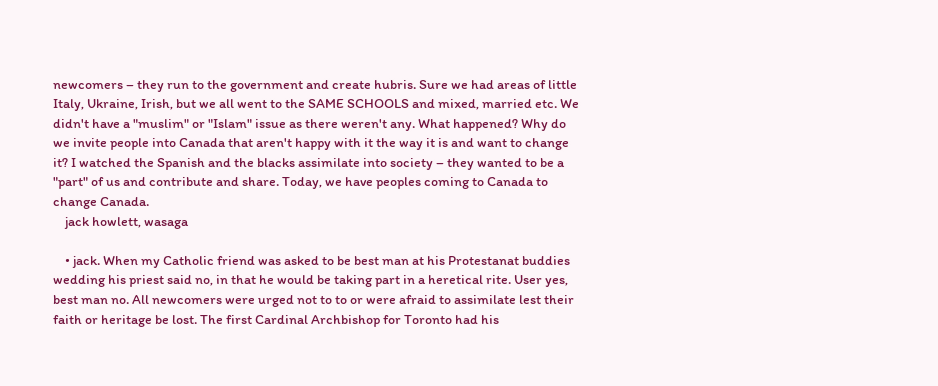newcomers – they run to the government and create hubris. Sure we had areas of little Italy, Ukraine, Irish, but we all went to the SAME SCHOOLS and mixed, married etc. We didn't have a "muslim" or "Islam" issue as there weren't any. What happened? Why do we invite people into Canada that aren't happy with it the way it is and want to change it? I watched the Spanish and the blacks assimilate into society – they wanted to be a "part" of us and contribute and share. Today, we have peoples coming to Canada to change Canada.
    jack howlett, wasaga

    • jack. When my Catholic friend was asked to be best man at his Protestanat buddies wedding his priest said no, in that he would be taking part in a heretical rite. User yes, best man no. All newcomers were urged not to to or were afraid to assimilate lest their faith or heritage be lost. The first Cardinal Archbishop for Toronto had his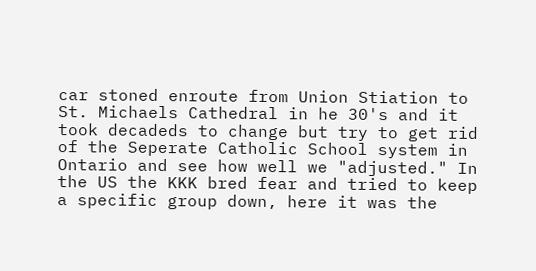car stoned enroute from Union Stiation to St. Michaels Cathedral in he 30's and it took decadeds to change but try to get rid of the Seperate Catholic School system in Ontario and see how well we "adjusted." In the US the KKK bred fear and tried to keep a specific group down, here it was the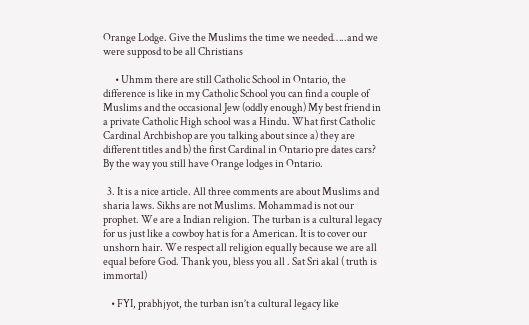Orange Lodge. Give the Muslims the time we needed…..and we were supposd to be all Christians

      • Uhmm there are still Catholic School in Ontario, the difference is like in my Catholic School you can find a couple of Muslims and the occasional Jew (oddly enough) My best friend in a private Catholic High school was a Hindu. What first Catholic Cardinal Archbishop are you talking about since a) they are different titles and b) the first Cardinal in Ontario pre dates cars? By the way you still have Orange lodges in Ontario.

  3. It is a nice article. All three comments are about Muslims and sharia laws. Sikhs are not Muslims. Mohammad is not our prophet. We are a Indian religion. The turban is a cultural legacy for us just like a cowboy hat is for a American. It is to cover our unshorn hair. We respect all religion equally because we are all equal before God. Thank you, bless you all . Sat Sri akal ( truth is immortal)

    • FYI, prabhjyot, the turban isn’t a cultural legacy like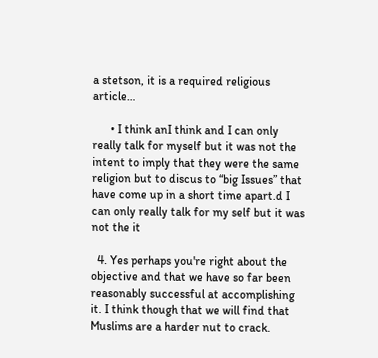a stetson, it is a required religious article…

      • I think anI think and I can only really talk for myself but it was not the intent to imply that they were the same religion but to discus to “big Issues” that have come up in a short time apart.d I can only really talk for my self but it was not the it

  4. Yes perhaps you're right about the objective and that we have so far been reasonably successful at accomplishing it. I think though that we will find that Muslims are a harder nut to crack.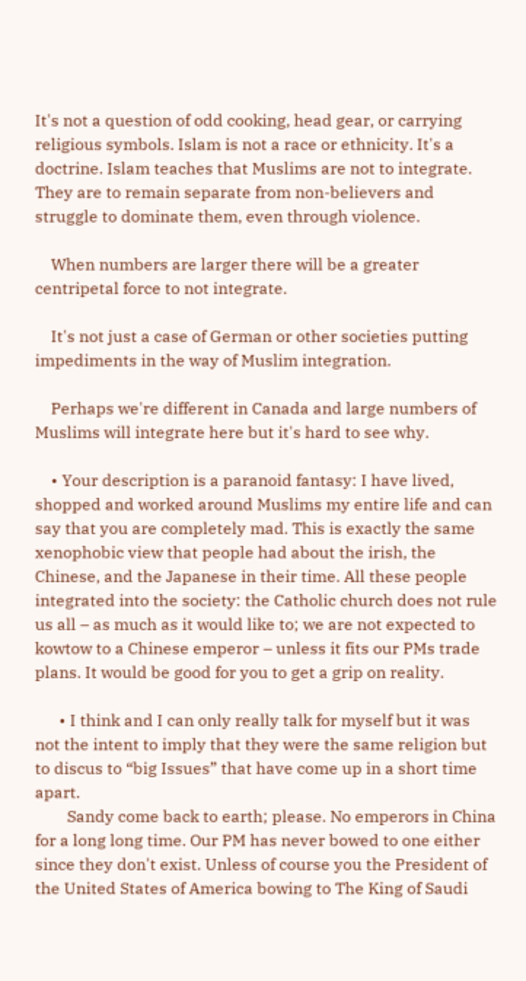It's not a question of odd cooking, head gear, or carrying religious symbols. Islam is not a race or ethnicity. It's a doctrine. Islam teaches that Muslims are not to integrate. They are to remain separate from non-believers and struggle to dominate them, even through violence.

    When numbers are larger there will be a greater centripetal force to not integrate.

    It's not just a case of German or other societies putting impediments in the way of Muslim integration.

    Perhaps we're different in Canada and large numbers of Muslims will integrate here but it's hard to see why.

    • Your description is a paranoid fantasy: I have lived, shopped and worked around Muslims my entire life and can say that you are completely mad. This is exactly the same xenophobic view that people had about the irish, the Chinese, and the Japanese in their time. All these people integrated into the society: the Catholic church does not rule us all – as much as it would like to; we are not expected to kowtow to a Chinese emperor – unless it fits our PMs trade plans. It would be good for you to get a grip on reality.

      • I think and I can only really talk for myself but it was not the intent to imply that they were the same religion but to discus to “big Issues” that have come up in a short time apart.
        Sandy come back to earth; please. No emperors in China for a long long time. Our PM has never bowed to one either since they don't exist. Unless of course you the President of the United States of America bowing to The King of Saudi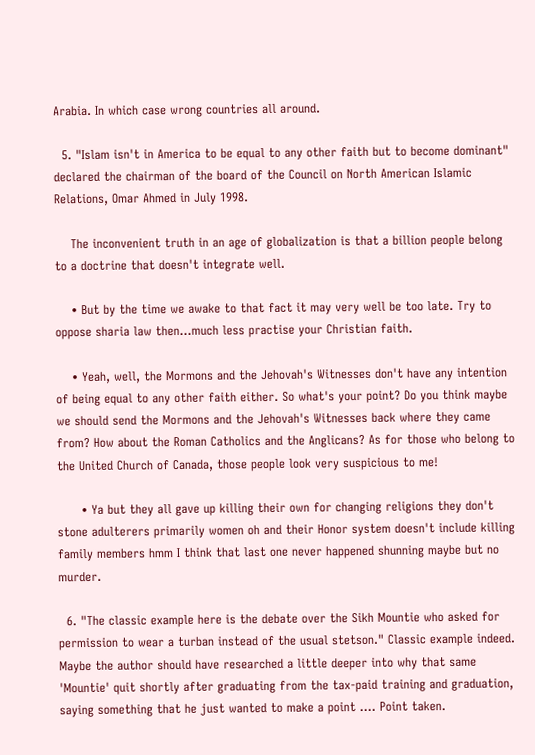Arabia. In which case wrong countries all around.

  5. "Islam isn't in America to be equal to any other faith but to become dominant" declared the chairman of the board of the Council on North American Islamic Relations, Omar Ahmed in July 1998.

    The inconvenient truth in an age of globalization is that a billion people belong to a doctrine that doesn't integrate well.

    • But by the time we awake to that fact it may very well be too late. Try to oppose sharia law then…much less practise your Christian faith.

    • Yeah, well, the Mormons and the Jehovah's Witnesses don't have any intention of being equal to any other faith either. So what's your point? Do you think maybe we should send the Mormons and the Jehovah's Witnesses back where they came from? How about the Roman Catholics and the Anglicans? As for those who belong to the United Church of Canada, those people look very suspicious to me!

      • Ya but they all gave up killing their own for changing religions they don't stone adulterers primarily women oh and their Honor system doesn't include killing family members hmm I think that last one never happened shunning maybe but no murder.

  6. "The classic example here is the debate over the Sikh Mountie who asked for permission to wear a turban instead of the usual stetson." Classic example indeed. Maybe the author should have researched a little deeper into why that same 'Mountie' quit shortly after graduating from the tax-paid training and graduation, saying something that he just wanted to make a point …. Point taken.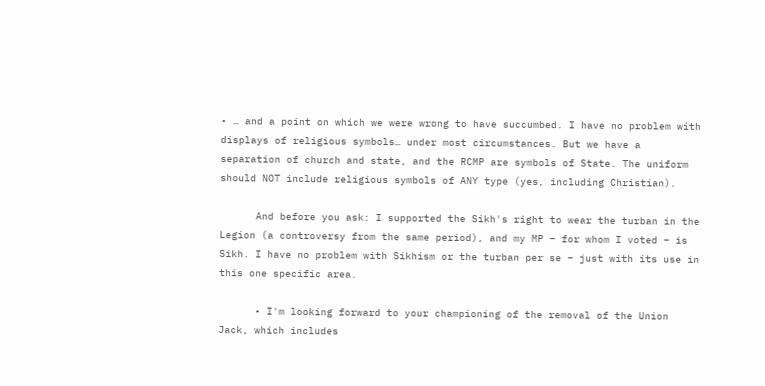• … and a point on which we were wrong to have succumbed. I have no problem with displays of religious symbols… under most circumstances. But we have a separation of church and state, and the RCMP are symbols of State. The uniform should NOT include religious symbols of ANY type (yes, including Christian).

      And before you ask: I supported the Sikh's right to wear the turban in the Legion (a controversy from the same period), and my MP – for whom I voted – is Sikh. I have no problem with Sikhism or the turban per se – just with its use in this one specific area.

      • I'm looking forward to your championing of the removal of the Union Jack, which includes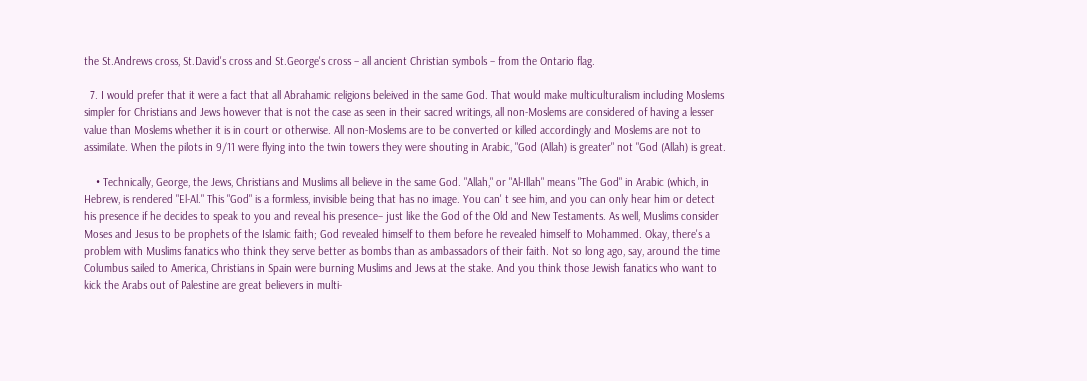the St.Andrews cross, St.David's cross and St.George's cross – all ancient Christian symbols – from the Ontario flag.

  7. I would prefer that it were a fact that all Abrahamic religions beleived in the same God. That would make multiculturalism including Moslems simpler for Christians and Jews however that is not the case as seen in their sacred writings, all non-Moslems are considered of having a lesser value than Moslems whether it is in court or otherwise. All non-Moslems are to be converted or killed accordingly and Moslems are not to assimilate. When the pilots in 9/11 were flying into the twin towers they were shouting in Arabic, "God (Allah) is greater" not "God (Allah) is great.

    • Technically, George, the Jews, Christians and Muslims all believe in the same God. "Allah," or "Al-Illah" means "The God" in Arabic (which, in Hebrew, is rendered "El-Al." This "God" is a formless, invisible being that has no image. You can' t see him, and you can only hear him or detect his presence if he decides to speak to you and reveal his presence– just like the God of the Old and New Testaments. As well, Muslims consider Moses and Jesus to be prophets of the Islamic faith; God revealed himself to them before he revealed himself to Mohammed. Okay, there's a problem with Muslims fanatics who think they serve better as bombs than as ambassadors of their faith. Not so long ago, say, around the time Columbus sailed to America, Christians in Spain were burning Muslims and Jews at the stake. And you think those Jewish fanatics who want to kick the Arabs out of Palestine are great believers in multi-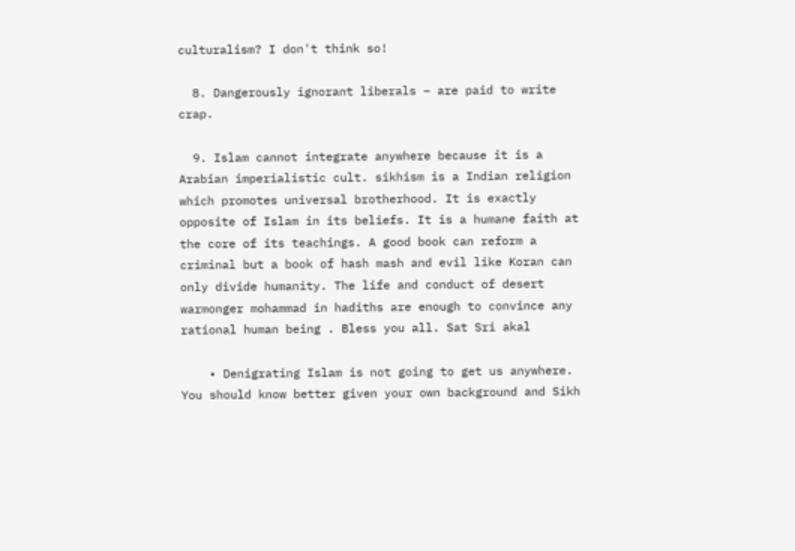culturalism? I don't think so!

  8. Dangerously ignorant liberals – are paid to write crap.

  9. Islam cannot integrate anywhere because it is a Arabian imperialistic cult. sikhism is a Indian religion which promotes universal brotherhood. It is exactly opposite of Islam in its beliefs. It is a humane faith at the core of its teachings. A good book can reform a criminal but a book of hash mash and evil like Koran can only divide humanity. The life and conduct of desert warmonger mohammad in hadiths are enough to convince any rational human being . Bless you all. Sat Sri akal

    • Denigrating Islam is not going to get us anywhere. You should know better given your own background and Sikh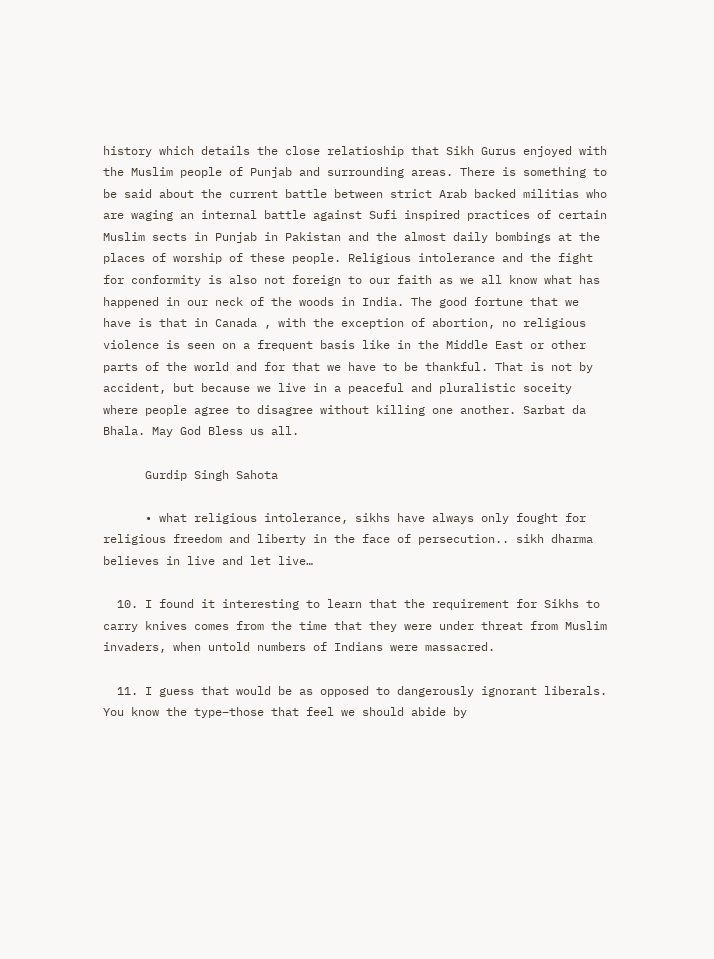history which details the close relatioship that Sikh Gurus enjoyed with the Muslim people of Punjab and surrounding areas. There is something to be said about the current battle between strict Arab backed militias who are waging an internal battle against Sufi inspired practices of certain Muslim sects in Punjab in Pakistan and the almost daily bombings at the places of worship of these people. Religious intolerance and the fight for conformity is also not foreign to our faith as we all know what has happened in our neck of the woods in India. The good fortune that we have is that in Canada , with the exception of abortion, no religious violence is seen on a frequent basis like in the Middle East or other parts of the world and for that we have to be thankful. That is not by accident, but because we live in a peaceful and pluralistic soceity where people agree to disagree without killing one another. Sarbat da Bhala. May God Bless us all.

      Gurdip Singh Sahota

      • what religious intolerance, sikhs have always only fought for religious freedom and liberty in the face of persecution.. sikh dharma believes in live and let live…

  10. I found it interesting to learn that the requirement for Sikhs to carry knives comes from the time that they were under threat from Muslim invaders, when untold numbers of Indians were massacred.

  11. I guess that would be as opposed to dangerously ignorant liberals. You know the type–those that feel we should abide by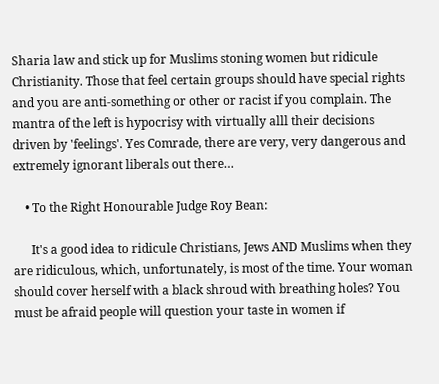Sharia law and stick up for Muslims stoning women but ridicule Christianity. Those that feel certain groups should have special rights and you are anti-something or other or racist if you complain. The mantra of the left is hypocrisy with virtually alll their decisions driven by 'feelings'. Yes Comrade, there are very, very dangerous and extremely ignorant liberals out there…

    • To the Right Honourable Judge Roy Bean:

      It's a good idea to ridicule Christians, Jews AND Muslims when they are ridiculous, which, unfortunately, is most of the time. Your woman should cover herself with a black shroud with breathing holes? You must be afraid people will question your taste in women if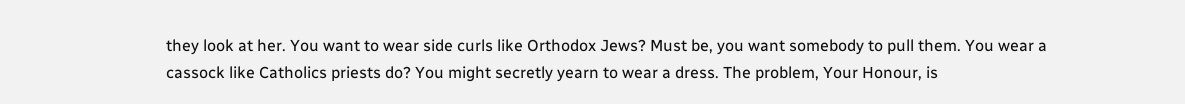they look at her. You want to wear side curls like Orthodox Jews? Must be, you want somebody to pull them. You wear a cassock like Catholics priests do? You might secretly yearn to wear a dress. The problem, Your Honour, is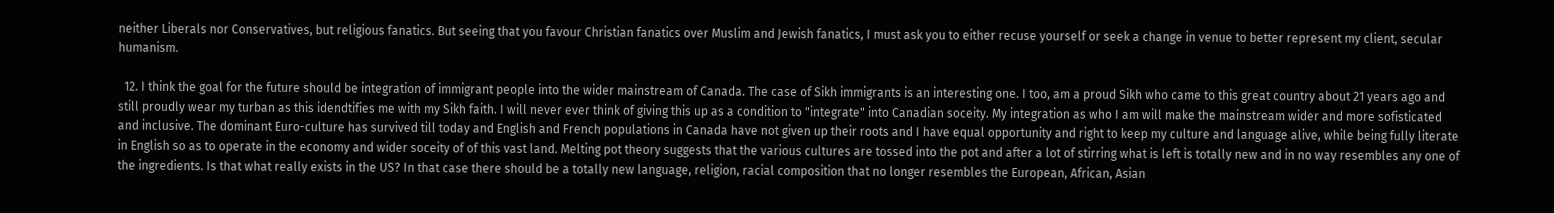neither Liberals nor Conservatives, but religious fanatics. But seeing that you favour Christian fanatics over Muslim and Jewish fanatics, I must ask you to either recuse yourself or seek a change in venue to better represent my client, secular humanism.

  12. I think the goal for the future should be integration of immigrant people into the wider mainstream of Canada. The case of Sikh immigrants is an interesting one. I too, am a proud Sikh who came to this great country about 21 years ago and still proudly wear my turban as this idendtifies me with my Sikh faith. I will never ever think of giving this up as a condition to "integrate" into Canadian soceity. My integration as who I am will make the mainstream wider and more sofisticated and inclusive. The dominant Euro-culture has survived till today and English and French populations in Canada have not given up their roots and I have equal opportunity and right to keep my culture and language alive, while being fully literate in English so as to operate in the economy and wider soceity of of this vast land. Melting pot theory suggests that the various cultures are tossed into the pot and after a lot of stirring what is left is totally new and in no way resembles any one of the ingredients. Is that what really exists in the US? In that case there should be a totally new language, religion, racial composition that no longer resembles the European, African, Asian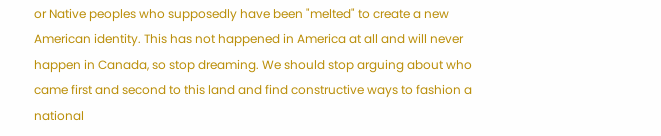or Native peoples who supposedly have been "melted" to create a new American identity. This has not happened in America at all and will never happen in Canada, so stop dreaming. We should stop arguing about who came first and second to this land and find constructive ways to fashion a national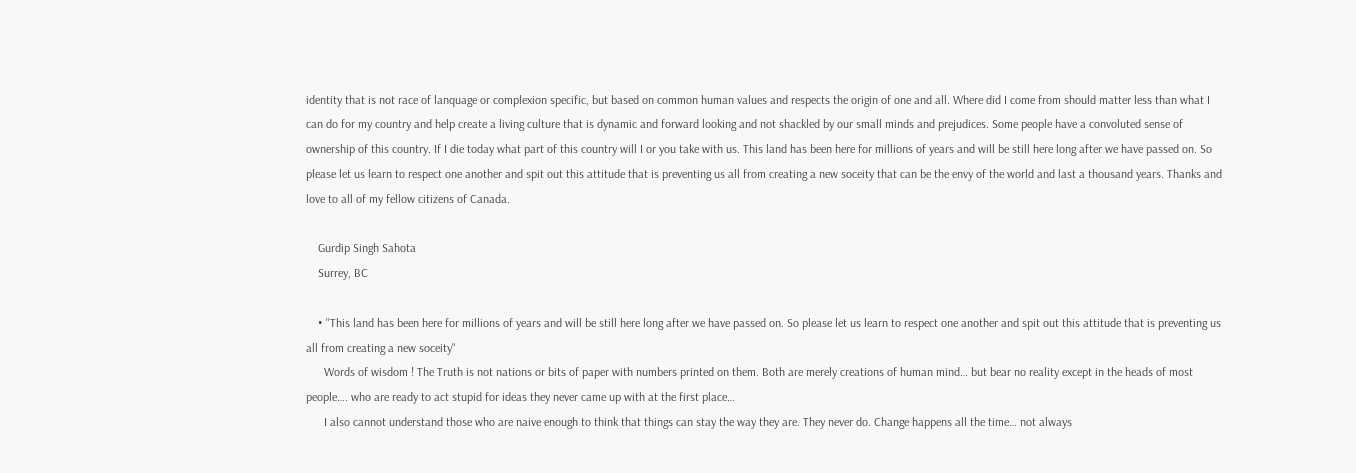identity that is not race of lanquage or complexion specific, but based on common human values and respects the origin of one and all. Where did I come from should matter less than what I can do for my country and help create a living culture that is dynamic and forward looking and not shackled by our small minds and prejudices. Some people have a convoluted sense of ownership of this country. If I die today what part of this country will I or you take with us. This land has been here for millions of years and will be still here long after we have passed on. So please let us learn to respect one another and spit out this attitude that is preventing us all from creating a new soceity that can be the envy of the world and last a thousand years. Thanks and love to all of my fellow citizens of Canada.

    Gurdip Singh Sahota
    Surrey, BC

    • ''This land has been here for millions of years and will be still here long after we have passed on. So please let us learn to respect one another and spit out this attitude that is preventing us all from creating a new soceity"
      Words of wisdom ! The Truth is not nations or bits of paper with numbers printed on them. Both are merely creations of human mind… but bear no reality except in the heads of most people…. who are ready to act stupid for ideas they never came up with at the first place…
      I also cannot understand those who are naive enough to think that things can stay the way they are. They never do. Change happens all the time… not always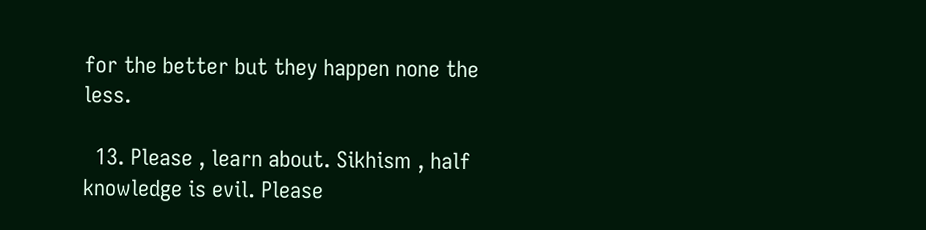for the better but they happen none the less.

  13. Please , learn about. Sikhism , half knowledge is evil. Please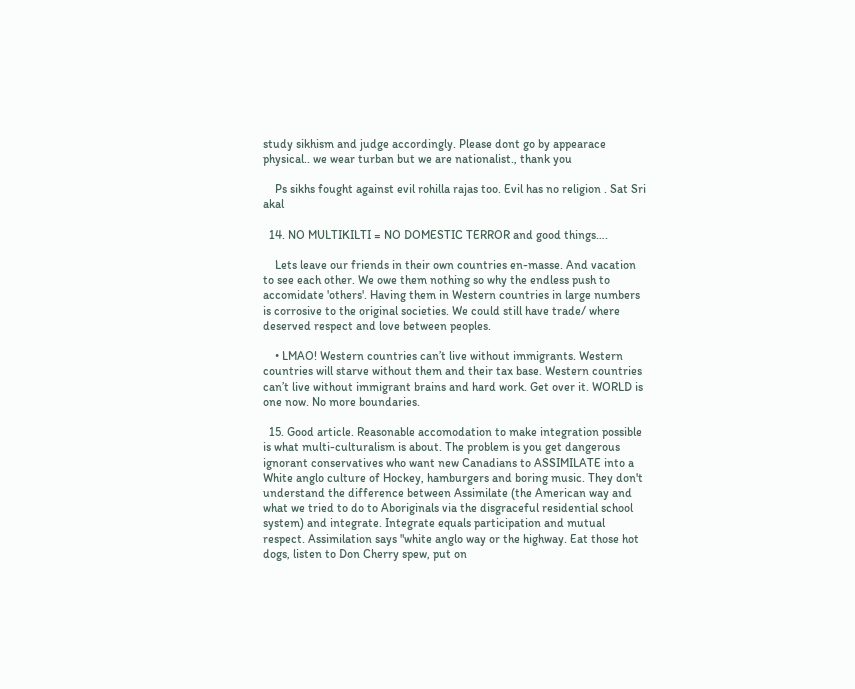study sikhism and judge accordingly. Please dont go by appearace physical.. we wear turban but we are nationalist., thank you

    Ps sikhs fought against evil rohilla rajas too. Evil has no religion . Sat Sri akal

  14. NO MULTIKILTI = NO DOMESTIC TERROR and good things….

    Lets leave our friends in their own countries en-masse. And vacation to see each other. We owe them nothing so why the endless push to accomidate 'others'. Having them in Western countries in large numbers is corrosive to the original societies. We could still have trade/ where deserved respect and love between peoples.

    • LMAO! Western countries can’t live without immigrants. Western countries will starve without them and their tax base. Western countries can’t live without immigrant brains and hard work. Get over it. WORLD is one now. No more boundaries.

  15. Good article. Reasonable accomodation to make integration possible is what multi-culturalism is about. The problem is you get dangerous ignorant conservatives who want new Canadians to ASSIMILATE into a White anglo culture of Hockey, hamburgers and boring music. They don't understand the difference between Assimilate (the American way and what we tried to do to Aboriginals via the disgraceful residential school system) and integrate. Integrate equals participation and mutual respect. Assimilation says "white anglo way or the highway. Eat those hot dogs, listen to Don Cherry spew, put on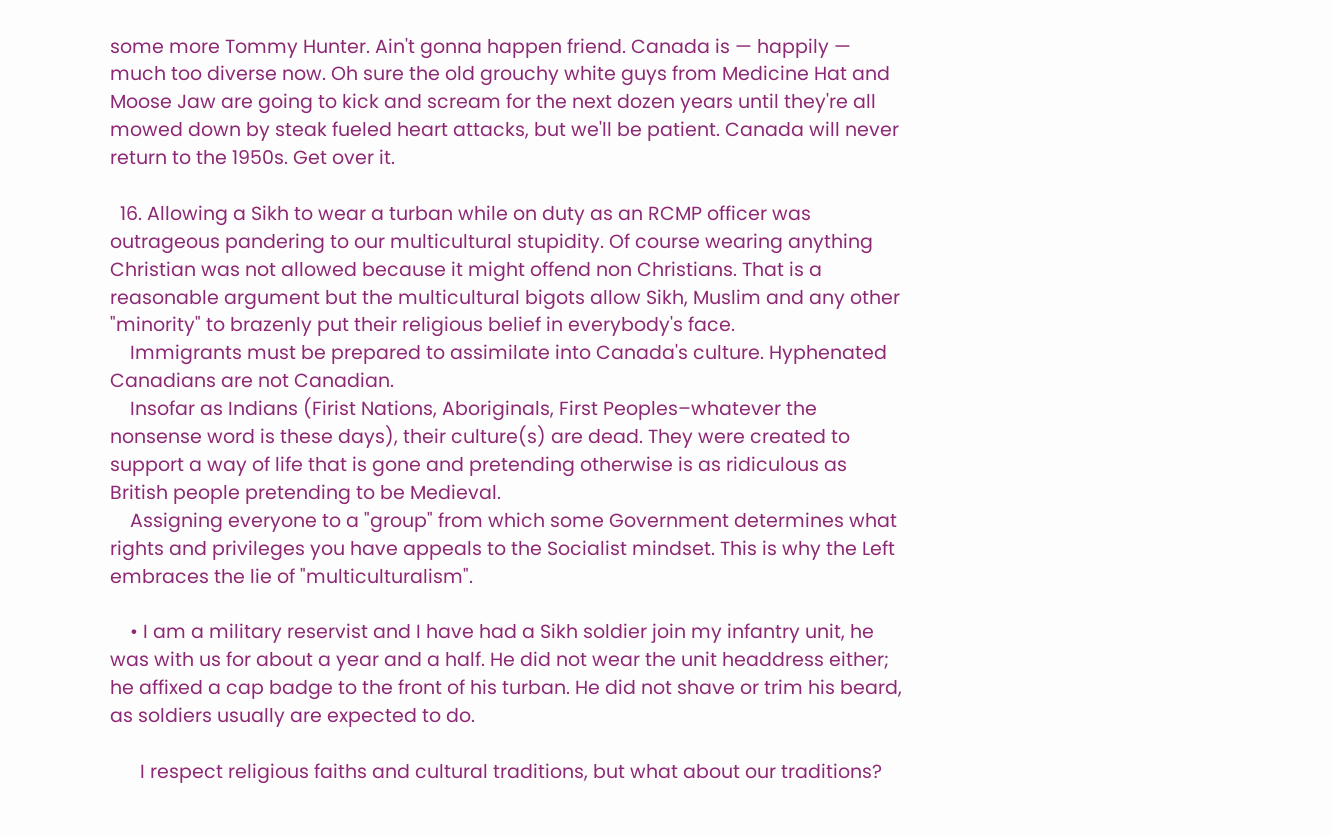some more Tommy Hunter. Ain't gonna happen friend. Canada is — happily — much too diverse now. Oh sure the old grouchy white guys from Medicine Hat and Moose Jaw are going to kick and scream for the next dozen years until they're all mowed down by steak fueled heart attacks, but we'll be patient. Canada will never return to the 1950s. Get over it.

  16. Allowing a Sikh to wear a turban while on duty as an RCMP officer was outrageous pandering to our multicultural stupidity. Of course wearing anything Christian was not allowed because it might offend non Christians. That is a reasonable argument but the multicultural bigots allow Sikh, Muslim and any other "minority" to brazenly put their religious belief in everybody's face.
    Immigrants must be prepared to assimilate into Canada's culture. Hyphenated Canadians are not Canadian.
    Insofar as Indians (Firist Nations, Aboriginals, First Peoples–whatever the nonsense word is these days), their culture(s) are dead. They were created to support a way of life that is gone and pretending otherwise is as ridiculous as British people pretending to be Medieval.
    Assigning everyone to a "group" from which some Government determines what rights and privileges you have appeals to the Socialist mindset. This is why the Left embraces the lie of "multiculturalism".

    • I am a military reservist and I have had a Sikh soldier join my infantry unit, he was with us for about a year and a half. He did not wear the unit headdress either; he affixed a cap badge to the front of his turban. He did not shave or trim his beard, as soldiers usually are expected to do.

      I respect religious faiths and cultural traditions, but what about our traditions?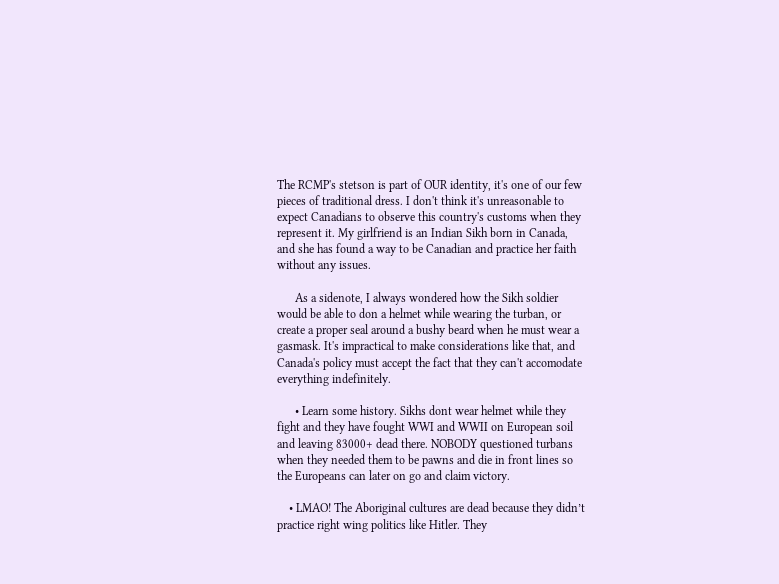The RCMP's stetson is part of OUR identity, it's one of our few pieces of traditional dress. I don't think it's unreasonable to expect Canadians to observe this country's customs when they represent it. My girlfriend is an Indian Sikh born in Canada, and she has found a way to be Canadian and practice her faith without any issues.

      As a sidenote, I always wondered how the Sikh soldier would be able to don a helmet while wearing the turban, or create a proper seal around a bushy beard when he must wear a gasmask. It's impractical to make considerations like that, and Canada's policy must accept the fact that they can't accomodate everything indefinitely.

      • Learn some history. Sikhs dont wear helmet while they fight and they have fought WWI and WWII on European soil and leaving 83000+ dead there. NOBODY questioned turbans when they needed them to be pawns and die in front lines so the Europeans can later on go and claim victory.

    • LMAO! The Aboriginal cultures are dead because they didn’t practice right wing politics like Hitler. They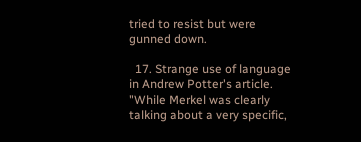tried to resist but were gunned down.

  17. Strange use of language in Andrew Potter's article. "While Merkel was clearly talking about a very specific,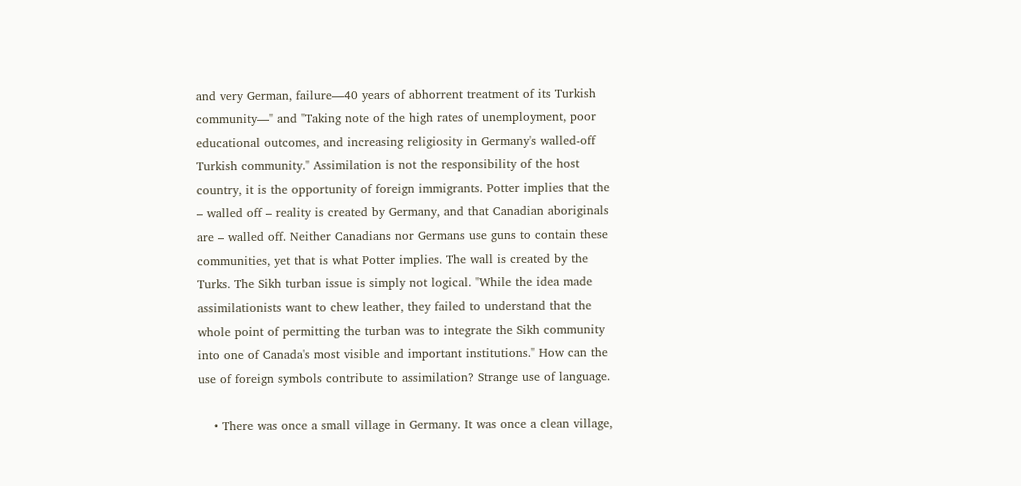and very German, failure—40 years of abhorrent treatment of its Turkish community—" and "Taking note of the high rates of unemployment, poor educational outcomes, and increasing religiosity in Germany's walled-off Turkish community." Assimilation is not the responsibility of the host country, it is the opportunity of foreign immigrants. Potter implies that the – walled off – reality is created by Germany, and that Canadian aboriginals are – walled off. Neither Canadians nor Germans use guns to contain these communities, yet that is what Potter implies. The wall is created by the Turks. The Sikh turban issue is simply not logical. "While the idea made assimilationists want to chew leather, they failed to understand that the whole point of permitting the turban was to integrate the Sikh community into one of Canada's most visible and important institutions." How can the use of foreign symbols contribute to assimilation? Strange use of language.

    • There was once a small village in Germany. It was once a clean village,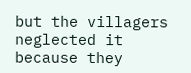but the villagers neglected it because they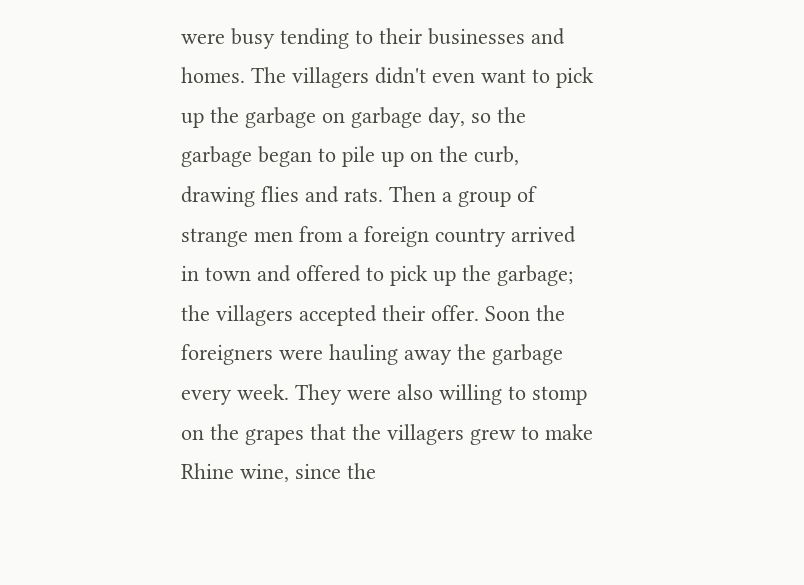were busy tending to their businesses and homes. The villagers didn't even want to pick up the garbage on garbage day, so the garbage began to pile up on the curb, drawing flies and rats. Then a group of strange men from a foreign country arrived in town and offered to pick up the garbage; the villagers accepted their offer. Soon the foreigners were hauling away the garbage every week. They were also willing to stomp on the grapes that the villagers grew to make Rhine wine, since the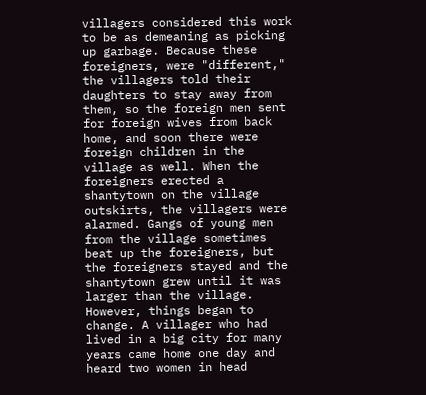villagers considered this work to be as demeaning as picking up garbage. Because these foreigners, were "different," the villagers told their daughters to stay away from them, so the foreign men sent for foreign wives from back home, and soon there were foreign children in the village as well. When the foreigners erected a shantytown on the village outskirts, the villagers were alarmed. Gangs of young men from the village sometimes beat up the foreigners, but the foreigners stayed and the shantytown grew until it was larger than the village. However, things began to change. A villager who had lived in a big city for many years came home one day and heard two women in head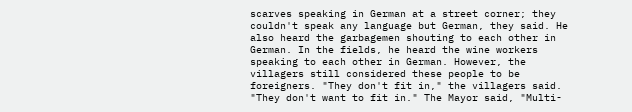scarves speaking in German at a street corner; they couldn't speak any language but German, they said. He also heard the garbagemen shouting to each other in German. In the fields, he heard the wine workers speaking to each other in German. However, the villagers still considered these people to be foreigners. "They don't fit in," the villagers said. "They don't want to fit in." The Mayor said, "Multi-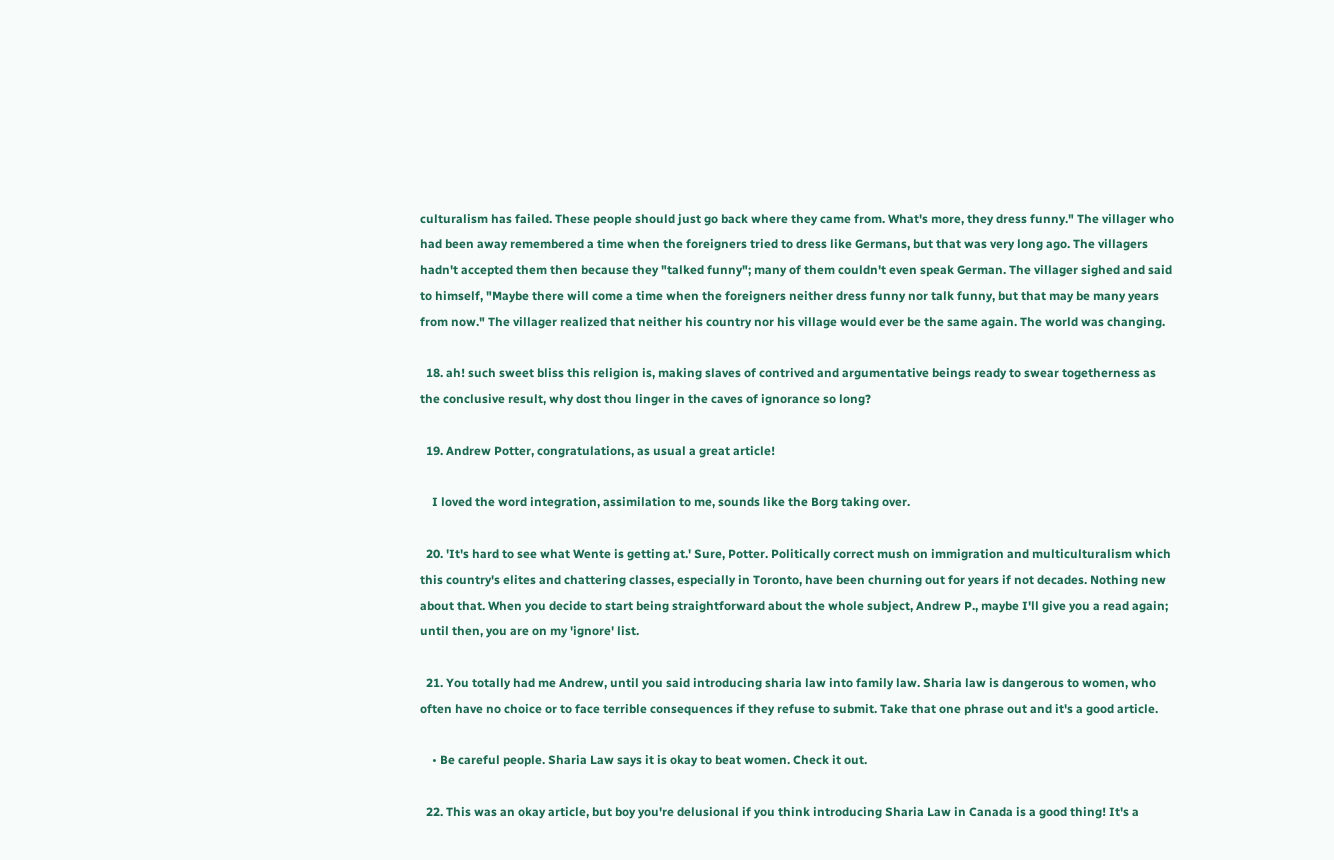culturalism has failed. These people should just go back where they came from. What's more, they dress funny." The villager who had been away remembered a time when the foreigners tried to dress like Germans, but that was very long ago. The villagers hadn't accepted them then because they "talked funny"; many of them couldn't even speak German. The villager sighed and said to himself, "Maybe there will come a time when the foreigners neither dress funny nor talk funny, but that may be many years from now." The villager realized that neither his country nor his village would ever be the same again. The world was changing.

  18. ah! such sweet bliss this religion is, making slaves of contrived and argumentative beings ready to swear togetherness as the conclusive result, why dost thou linger in the caves of ignorance so long?

  19. Andrew Potter, congratulations, as usual a great article!

    I loved the word integration, assimilation to me, sounds like the Borg taking over.

  20. 'It's hard to see what Wente is getting at.' Sure, Potter. Politically correct mush on immigration and multiculturalism which this country's elites and chattering classes, especially in Toronto, have been churning out for years if not decades. Nothing new about that. When you decide to start being straightforward about the whole subject, Andrew P., maybe I'll give you a read again; until then, you are on my 'ignore' list.

  21. You totally had me Andrew, until you said introducing sharia law into family law. Sharia law is dangerous to women, who often have no choice or to face terrible consequences if they refuse to submit. Take that one phrase out and it's a good article.

    • Be careful people. Sharia Law says it is okay to beat women. Check it out.

  22. This was an okay article, but boy you're delusional if you think introducing Sharia Law in Canada is a good thing! It's a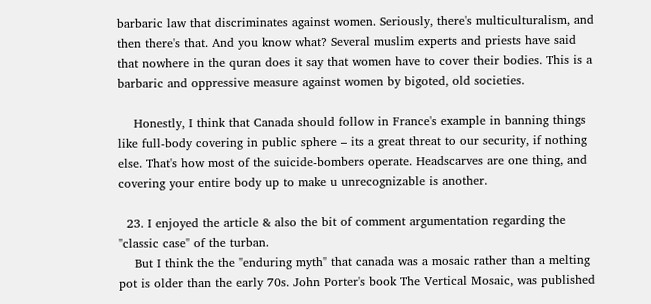barbaric law that discriminates against women. Seriously, there's multiculturalism, and then there's that. And you know what? Several muslim experts and priests have said that nowhere in the quran does it say that women have to cover their bodies. This is a barbaric and oppressive measure against women by bigoted, old societies.

    Honestly, I think that Canada should follow in France's example in banning things like full-body covering in public sphere – its a great threat to our security, if nothing else. That's how most of the suicide-bombers operate. Headscarves are one thing, and covering your entire body up to make u unrecognizable is another.

  23. I enjoyed the article & also the bit of comment argumentation regarding the "classic case" of the turban.
    But I think the the "enduring myth" that canada was a mosaic rather than a melting pot is older than the early 70s. John Porter's book The Vertical Mosaic, was published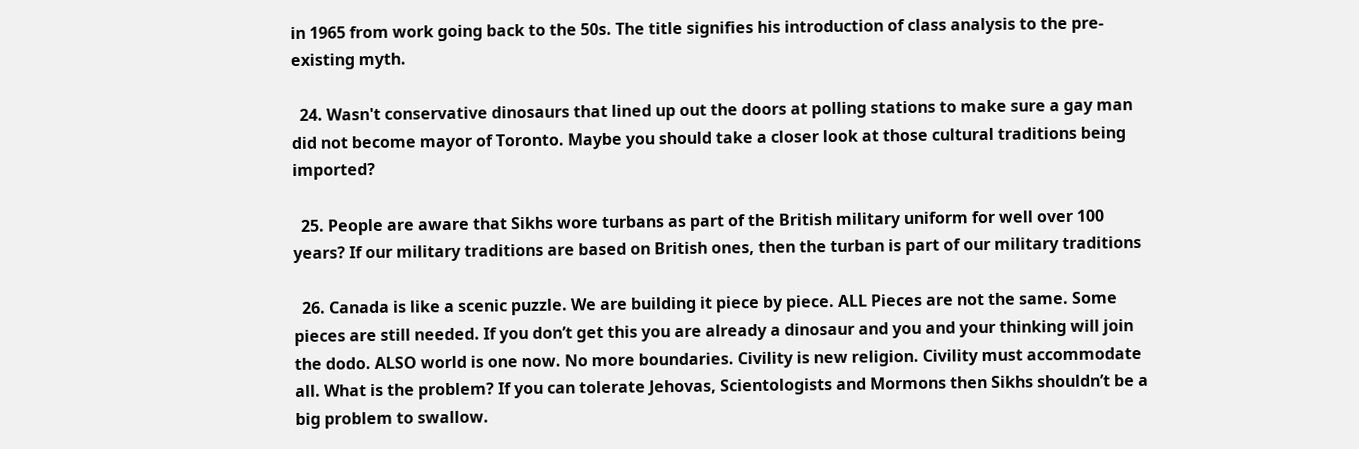in 1965 from work going back to the 50s. The title signifies his introduction of class analysis to the pre-existing myth.

  24. Wasn't conservative dinosaurs that lined up out the doors at polling stations to make sure a gay man did not become mayor of Toronto. Maybe you should take a closer look at those cultural traditions being imported?

  25. People are aware that Sikhs wore turbans as part of the British military uniform for well over 100 years? If our military traditions are based on British ones, then the turban is part of our military traditions

  26. Canada is like a scenic puzzle. We are building it piece by piece. ALL Pieces are not the same. Some pieces are still needed. If you don’t get this you are already a dinosaur and you and your thinking will join the dodo. ALSO world is one now. No more boundaries. Civility is new religion. Civility must accommodate all. What is the problem? If you can tolerate Jehovas, Scientologists and Mormons then Sikhs shouldn’t be a big problem to swallow.